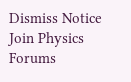Dismiss Notice
Join Physics Forums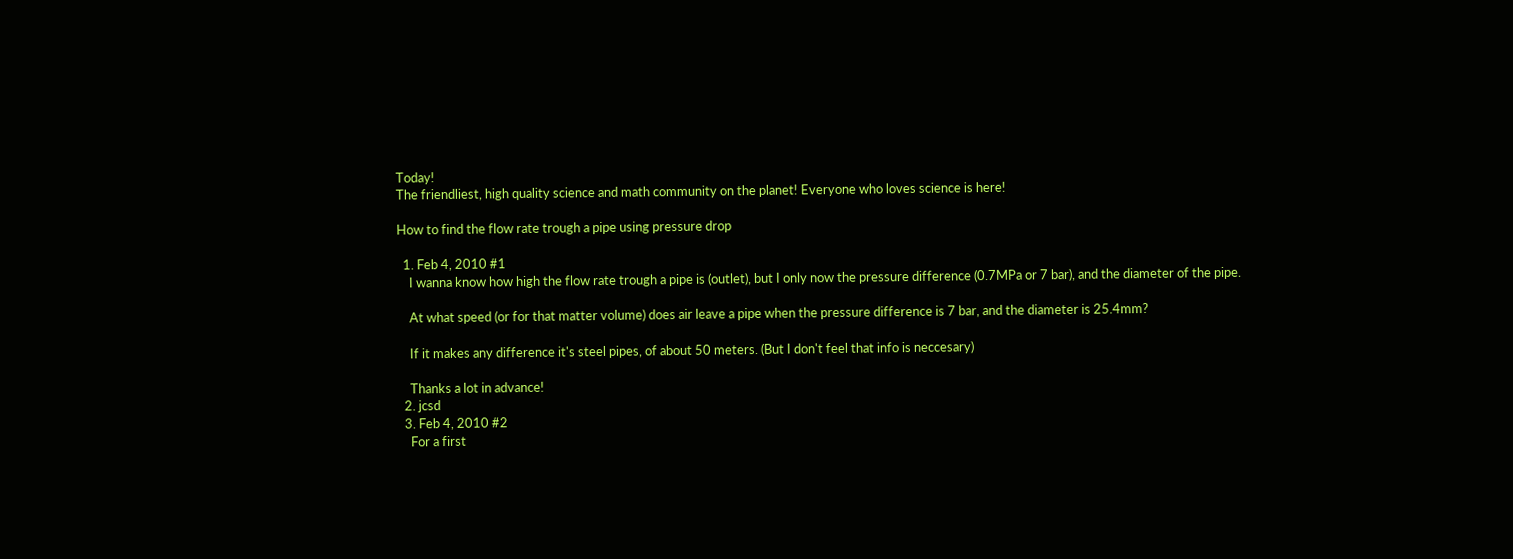Today!
The friendliest, high quality science and math community on the planet! Everyone who loves science is here!

How to find the flow rate trough a pipe using pressure drop

  1. Feb 4, 2010 #1
    I wanna know how high the flow rate trough a pipe is (outlet), but I only now the pressure difference (0.7MPa or 7 bar), and the diameter of the pipe.

    At what speed (or for that matter volume) does air leave a pipe when the pressure difference is 7 bar, and the diameter is 25.4mm?

    If it makes any difference it's steel pipes, of about 50 meters. (But I don't feel that info is neccesary)

    Thanks a lot in advance!
  2. jcsd
  3. Feb 4, 2010 #2
    For a first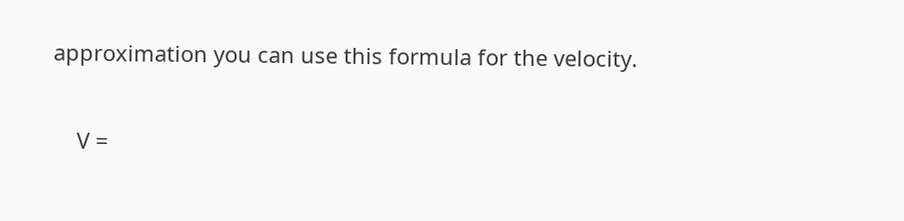approximation you can use this formula for the velocity.

    V =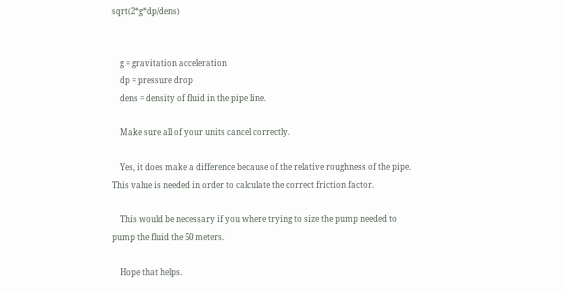sqrt(2*g*dp/dens)


    g = gravitation acceleration
    dp = pressure drop
    dens = density of fluid in the pipe line.

    Make sure all of your units cancel correctly.

    Yes, it does make a difference because of the relative roughness of the pipe. This value is needed in order to calculate the correct friction factor.

    This would be necessary if you where trying to size the pump needed to pump the fluid the 50 meters.

    Hope that helps.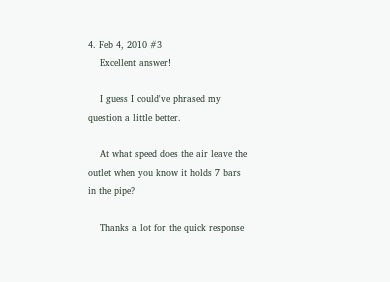4. Feb 4, 2010 #3
    Excellent answer!

    I guess I could've phrased my question a little better.

    At what speed does the air leave the outlet when you know it holds 7 bars in the pipe?

    Thanks a lot for the quick response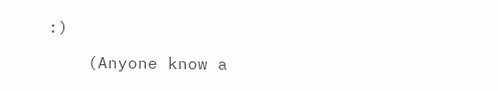:)

    (Anyone know a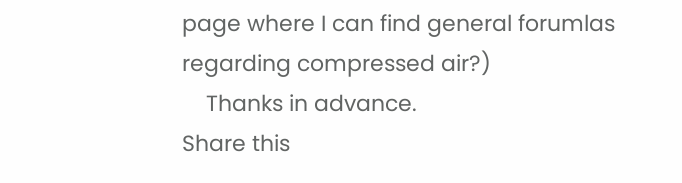page where I can find general forumlas regarding compressed air?)
    Thanks in advance.
Share this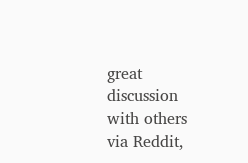great discussion with others via Reddit,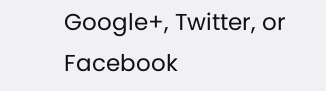Google+, Twitter, or Facebook